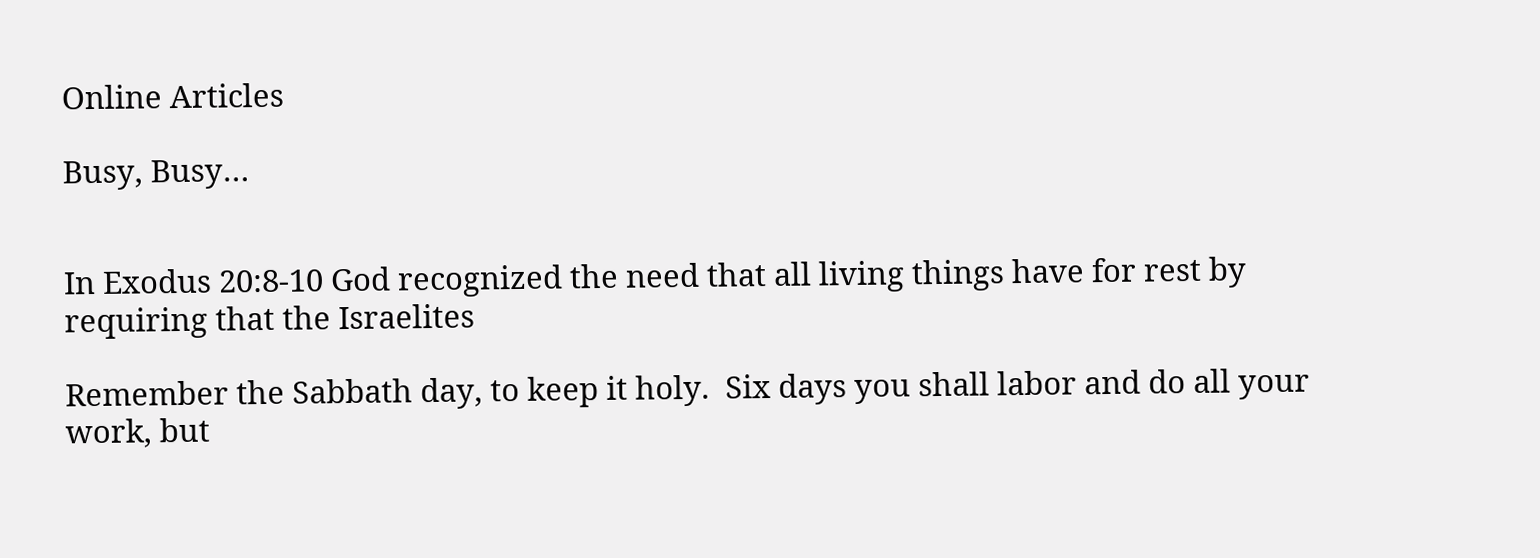Online Articles

Busy, Busy…


In Exodus 20:8-10 God recognized the need that all living things have for rest by requiring that the Israelites

Remember the Sabbath day, to keep it holy.  Six days you shall labor and do all your work, but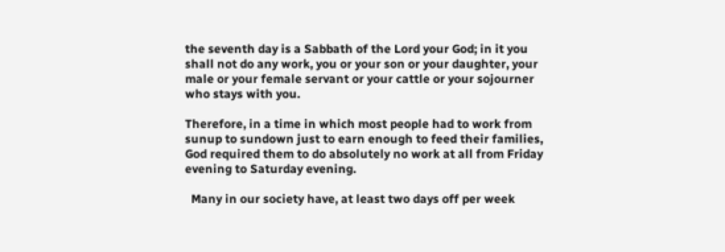the seventh day is a Sabbath of the Lord your God; in it you shall not do any work, you or your son or your daughter, your male or your female servant or your cattle or your sojourner who stays with you.

Therefore, in a time in which most people had to work from sunup to sundown just to earn enough to feed their families, God required them to do absolutely no work at all from Friday evening to Saturday evening.

  Many in our society have, at least two days off per week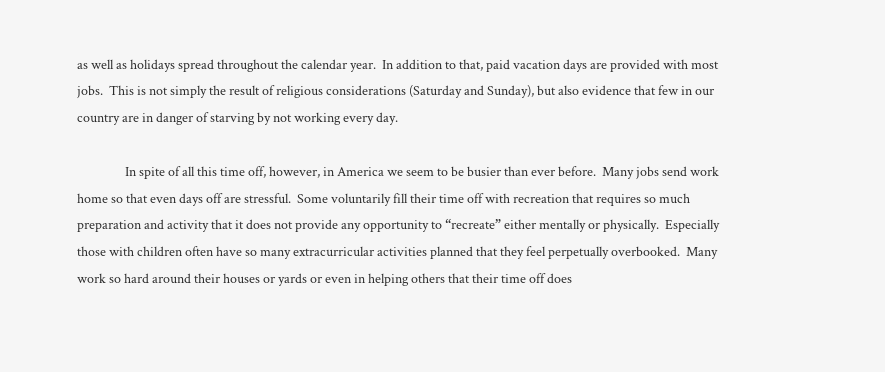as well as holidays spread throughout the calendar year.  In addition to that, paid vacation days are provided with most jobs.  This is not simply the result of religious considerations (Saturday and Sunday), but also evidence that few in our country are in danger of starving by not working every day.

                In spite of all this time off, however, in America we seem to be busier than ever before.  Many jobs send work home so that even days off are stressful.  Some voluntarily fill their time off with recreation that requires so much preparation and activity that it does not provide any opportunity to “recreate” either mentally or physically.  Especially those with children often have so many extracurricular activities planned that they feel perpetually overbooked.  Many work so hard around their houses or yards or even in helping others that their time off does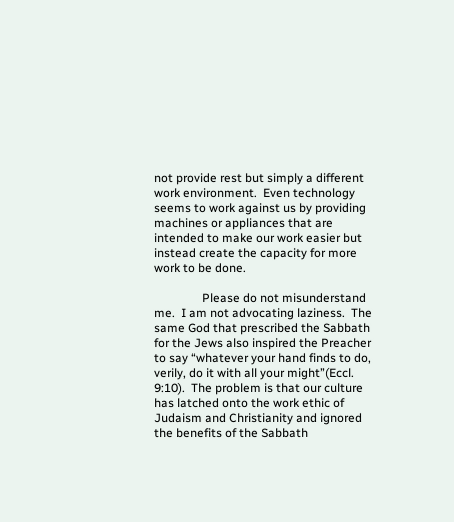not provide rest but simply a different work environment.  Even technology seems to work against us by providing machines or appliances that are intended to make our work easier but instead create the capacity for more work to be done.

                Please do not misunderstand me.  I am not advocating laziness.  The same God that prescribed the Sabbath for the Jews also inspired the Preacher to say “whatever your hand finds to do, verily, do it with all your might”(Eccl. 9:10).  The problem is that our culture has latched onto the work ethic of Judaism and Christianity and ignored the benefits of the Sabbath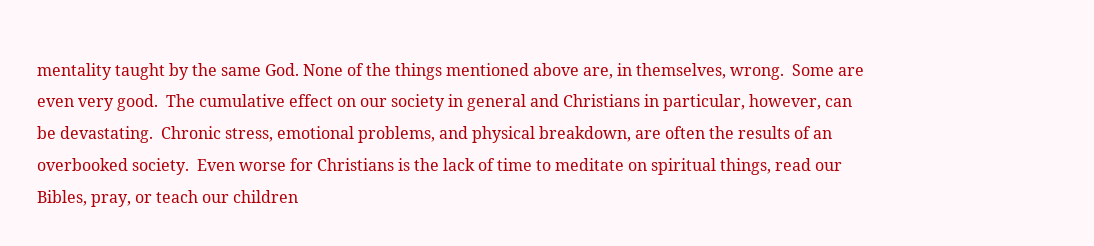mentality taught by the same God. None of the things mentioned above are, in themselves, wrong.  Some are even very good.  The cumulative effect on our society in general and Christians in particular, however, can be devastating.  Chronic stress, emotional problems, and physical breakdown, are often the results of an overbooked society.  Even worse for Christians is the lack of time to meditate on spiritual things, read our Bibles, pray, or teach our children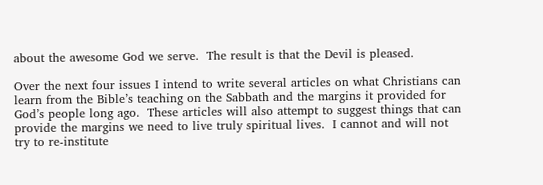about the awesome God we serve.  The result is that the Devil is pleased.

Over the next four issues I intend to write several articles on what Christians can learn from the Bible’s teaching on the Sabbath and the margins it provided for God’s people long ago.  These articles will also attempt to suggest things that can provide the margins we need to live truly spiritual lives.  I cannot and will not try to re-institute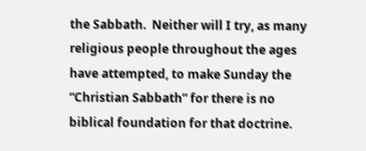the Sabbath.  Neither will I try, as many religious people throughout the ages have attempted, to make Sunday the “Christian Sabbath” for there is no biblical foundation for that doctrine.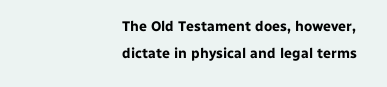The Old Testament does, however, dictate in physical and legal terms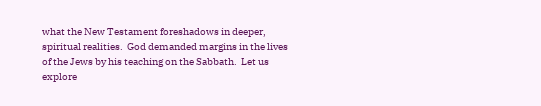what the New Testament foreshadows in deeper, spiritual realities.  God demanded margins in the lives of the Jews by his teaching on the Sabbath.  Let us explore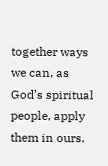together ways we can, as God’s spiritual people, apply them in ours.